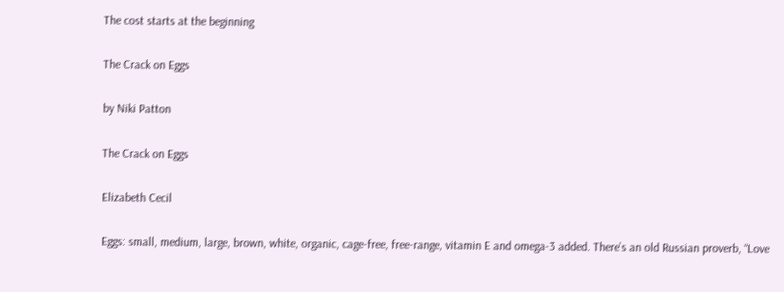The cost starts at the beginning

The Crack on Eggs

by Niki Patton

The Crack on Eggs

Elizabeth Cecil

Eggs: small, medium, large, brown, white, organic, cage-free, free-range, vitamin E and omega-3 added. There’s an old Russian proverb, “Love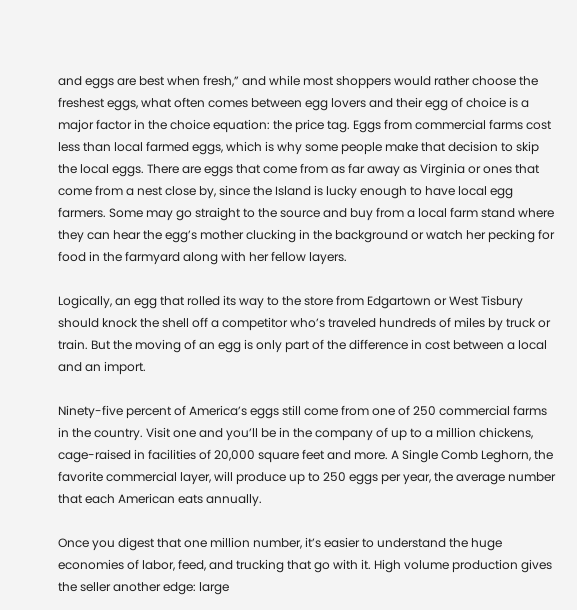and eggs are best when fresh,” and while most shoppers would rather choose the freshest eggs, what often comes between egg lovers and their egg of choice is a major factor in the choice equation: the price tag. Eggs from commercial farms cost less than local farmed eggs, which is why some people make that decision to skip the local eggs. There are eggs that come from as far away as Virginia or ones that come from a nest close by, since the Island is lucky enough to have local egg farmers. Some may go straight to the source and buy from a local farm stand where they can hear the egg’s mother clucking in the background or watch her pecking for food in the farmyard along with her fellow layers.

Logically, an egg that rolled its way to the store from Edgartown or West Tisbury should knock the shell off a competitor who’s traveled hundreds of miles by truck or train. But the moving of an egg is only part of the difference in cost between a local and an import.

Ninety-five percent of America’s eggs still come from one of 250 commercial farms in the country. Visit one and you’ll be in the company of up to a million chickens, cage-raised in facilities of 20,000 square feet and more. A Single Comb Leghorn, the favorite commercial layer, will produce up to 250 eggs per year, the average number that each American eats annually.

Once you digest that one million number, it’s easier to understand the huge economies of labor, feed, and trucking that go with it. High volume production gives the seller another edge: large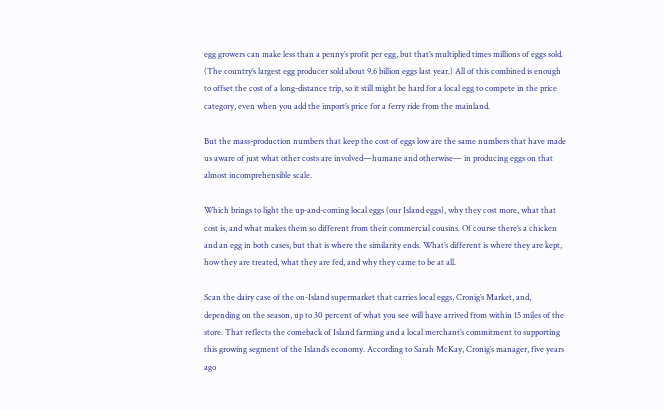egg growers can make less than a penny’s profit per egg, but that’s multiplied times millions of eggs sold. (The country’s largest egg producer sold about 9.6 billion eggs last year.) All of this combined is enough to offset the cost of a long-distance trip, so it still might be hard for a local egg to compete in the price category, even when you add the import’s price for a ferry ride from the mainland.

But the mass-production numbers that keep the cost of eggs low are the same numbers that have made us aware of just what other costs are involved—humane and otherwise— in producing eggs on that almost incomprehensible scale.

Which brings to light the up-and-coming local eggs (our Island eggs), why they cost more, what that cost is, and what makes them so different from their commercial cousins. Of course there’s a chicken and an egg in both cases, but that is where the similarity ends. What’s different is where they are kept, how they are treated, what they are fed, and why they came to be at all.

Scan the dairy case of the on-Island supermarket that carries local eggs, Cronig’s Market, and, depending on the season, up to 30 percent of what you see will have arrived from within 15 miles of the store. That reflects the comeback of Island farming and a local merchant’s commitment to supporting this growing segment of the Island’s economy. According to Sarah McKay, Cronig’s manager, five years ago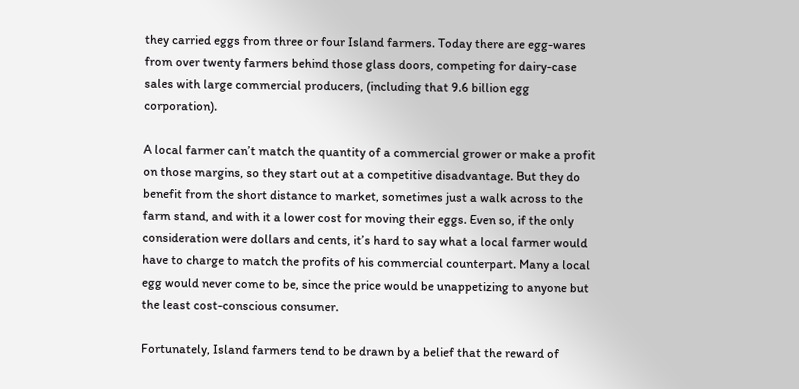they carried eggs from three or four Island farmers. Today there are egg-wares from over twenty farmers behind those glass doors, competing for dairy-case sales with large commercial producers, (including that 9.6 billion egg corporation).

A local farmer can’t match the quantity of a commercial grower or make a profit on those margins, so they start out at a competitive disadvantage. But they do benefit from the short distance to market, sometimes just a walk across to the farm stand, and with it a lower cost for moving their eggs. Even so, if the only consideration were dollars and cents, it’s hard to say what a local farmer would have to charge to match the profits of his commercial counterpart. Many a local egg would never come to be, since the price would be unappetizing to anyone but the least cost-conscious consumer.

Fortunately, Island farmers tend to be drawn by a belief that the reward of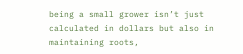being a small grower isn’t just calculated in dollars but also in maintaining roots,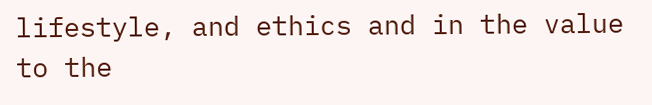lifestyle, and ethics and in the value to the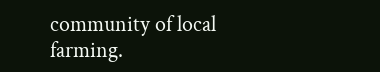community of local farming.